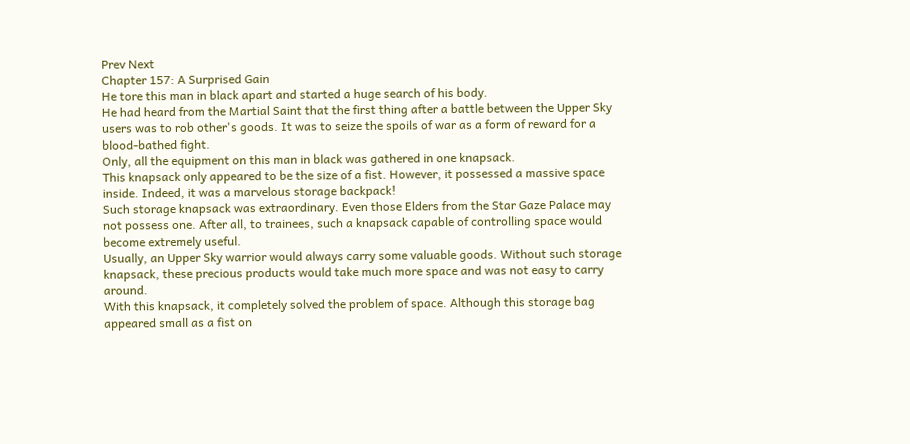Prev Next
Chapter 157: A Surprised Gain
He tore this man in black apart and started a huge search of his body.
He had heard from the Martial Saint that the first thing after a battle between the Upper Sky users was to rob other's goods. It was to seize the spoils of war as a form of reward for a blood-bathed fight.
Only, all the equipment on this man in black was gathered in one knapsack.
This knapsack only appeared to be the size of a fist. However, it possessed a massive space inside. Indeed, it was a marvelous storage backpack!
Such storage knapsack was extraordinary. Even those Elders from the Star Gaze Palace may not possess one. After all, to trainees, such a knapsack capable of controlling space would become extremely useful.
Usually, an Upper Sky warrior would always carry some valuable goods. Without such storage knapsack, these precious products would take much more space and was not easy to carry around.
With this knapsack, it completely solved the problem of space. Although this storage bag appeared small as a fist on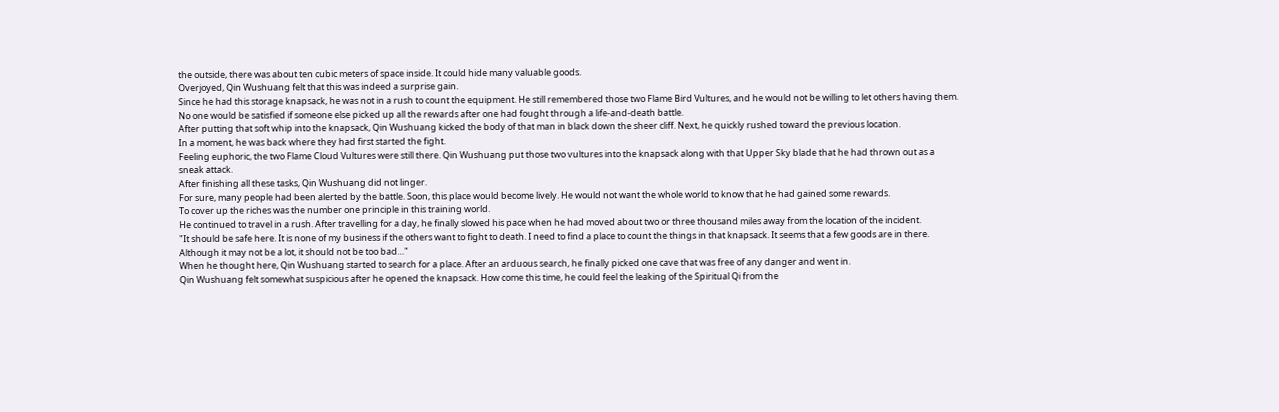the outside, there was about ten cubic meters of space inside. It could hide many valuable goods.
Overjoyed, Qin Wushuang felt that this was indeed a surprise gain.
Since he had this storage knapsack, he was not in a rush to count the equipment. He still remembered those two Flame Bird Vultures, and he would not be willing to let others having them.
No one would be satisfied if someone else picked up all the rewards after one had fought through a life-and-death battle.
After putting that soft whip into the knapsack, Qin Wushuang kicked the body of that man in black down the sheer cliff. Next, he quickly rushed toward the previous location.
In a moment, he was back where they had first started the fight.
Feeling euphoric, the two Flame Cloud Vultures were still there. Qin Wushuang put those two vultures into the knapsack along with that Upper Sky blade that he had thrown out as a sneak attack.
After finishing all these tasks, Qin Wushuang did not linger.
For sure, many people had been alerted by the battle. Soon, this place would become lively. He would not want the whole world to know that he had gained some rewards.
To cover up the riches was the number one principle in this training world.
He continued to travel in a rush. After travelling for a day, he finally slowed his pace when he had moved about two or three thousand miles away from the location of the incident.
"It should be safe here. It is none of my business if the others want to fight to death. I need to find a place to count the things in that knapsack. It seems that a few goods are in there. Although it may not be a lot, it should not be too bad…"
When he thought here, Qin Wushuang started to search for a place. After an arduous search, he finally picked one cave that was free of any danger and went in.
Qin Wushuang felt somewhat suspicious after he opened the knapsack. How come this time, he could feel the leaking of the Spiritual Qi from the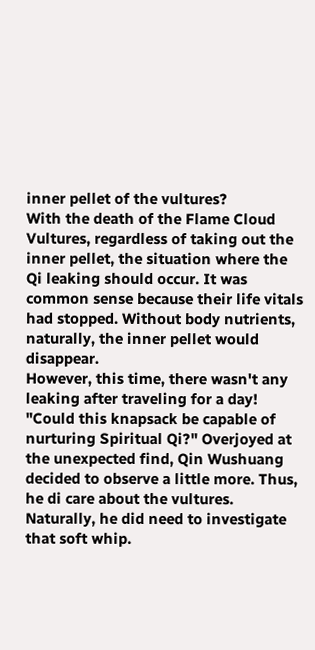inner pellet of the vultures?
With the death of the Flame Cloud Vultures, regardless of taking out the inner pellet, the situation where the Qi leaking should occur. It was common sense because their life vitals had stopped. Without body nutrients, naturally, the inner pellet would disappear.
However, this time, there wasn't any leaking after traveling for a day!
"Could this knapsack be capable of nurturing Spiritual Qi?" Overjoyed at the unexpected find, Qin Wushuang decided to observe a little more. Thus, he di care about the vultures.
Naturally, he did need to investigate that soft whip.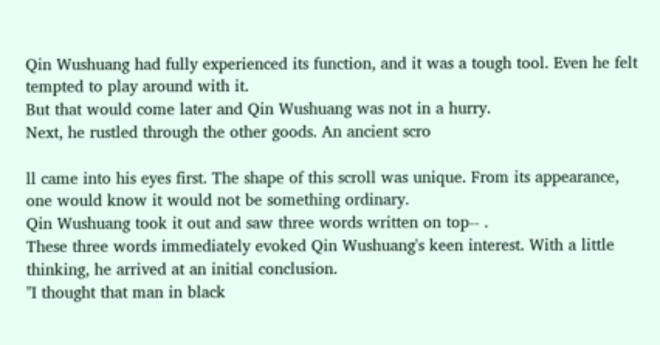Qin Wushuang had fully experienced its function, and it was a tough tool. Even he felt tempted to play around with it.
But that would come later and Qin Wushuang was not in a hurry.
Next, he rustled through the other goods. An ancient scro

ll came into his eyes first. The shape of this scroll was unique. From its appearance, one would know it would not be something ordinary.
Qin Wushuang took it out and saw three words written on top-- .
These three words immediately evoked Qin Wushuang's keen interest. With a little thinking, he arrived at an initial conclusion.
"I thought that man in black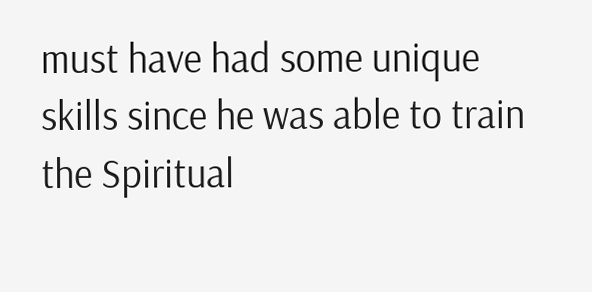must have had some unique skills since he was able to train the Spiritual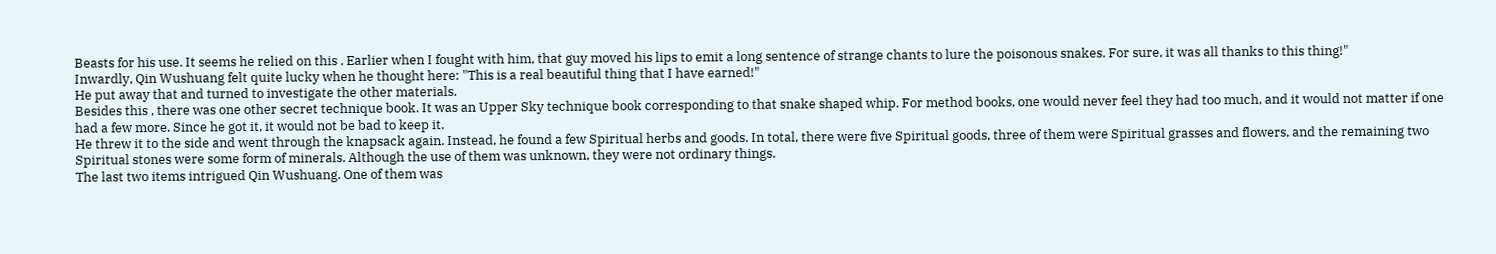Beasts for his use. It seems he relied on this . Earlier when I fought with him, that guy moved his lips to emit a long sentence of strange chants to lure the poisonous snakes. For sure, it was all thanks to this thing!"
Inwardly, Qin Wushuang felt quite lucky when he thought here: "This is a real beautiful thing that I have earned!"
He put away that and turned to investigate the other materials.
Besides this , there was one other secret technique book. It was an Upper Sky technique book corresponding to that snake shaped whip. For method books, one would never feel they had too much, and it would not matter if one had a few more. Since he got it, it would not be bad to keep it.
He threw it to the side and went through the knapsack again. Instead, he found a few Spiritual herbs and goods. In total, there were five Spiritual goods, three of them were Spiritual grasses and flowers, and the remaining two Spiritual stones were some form of minerals. Although the use of them was unknown, they were not ordinary things.
The last two items intrigued Qin Wushuang. One of them was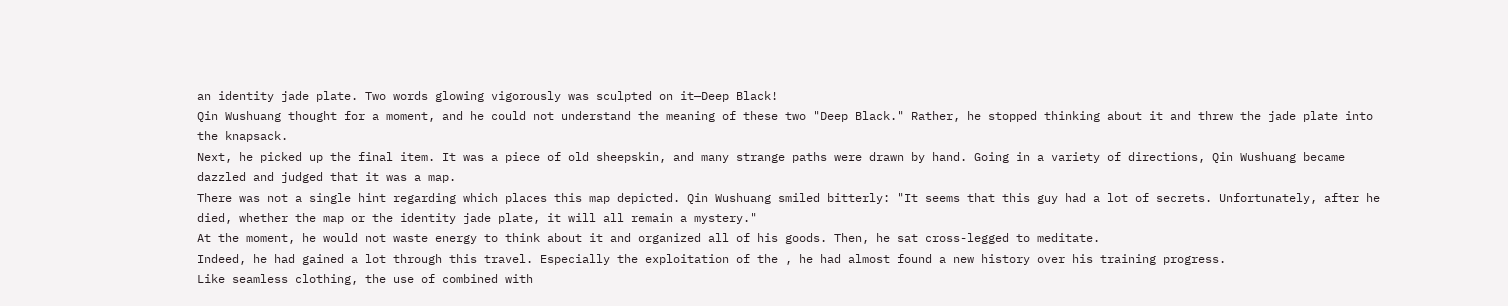an identity jade plate. Two words glowing vigorously was sculpted on it—Deep Black!
Qin Wushuang thought for a moment, and he could not understand the meaning of these two "Deep Black." Rather, he stopped thinking about it and threw the jade plate into the knapsack.
Next, he picked up the final item. It was a piece of old sheepskin, and many strange paths were drawn by hand. Going in a variety of directions, Qin Wushuang became dazzled and judged that it was a map.
There was not a single hint regarding which places this map depicted. Qin Wushuang smiled bitterly: "It seems that this guy had a lot of secrets. Unfortunately, after he died, whether the map or the identity jade plate, it will all remain a mystery."
At the moment, he would not waste energy to think about it and organized all of his goods. Then, he sat cross-legged to meditate.
Indeed, he had gained a lot through this travel. Especially the exploitation of the , he had almost found a new history over his training progress.
Like seamless clothing, the use of combined with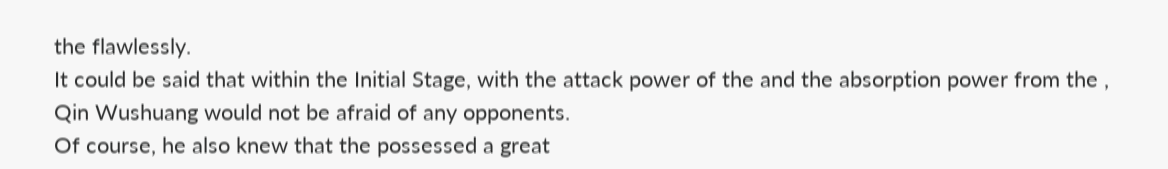the flawlessly.
It could be said that within the Initial Stage, with the attack power of the and the absorption power from the , Qin Wushuang would not be afraid of any opponents.
Of course, he also knew that the possessed a great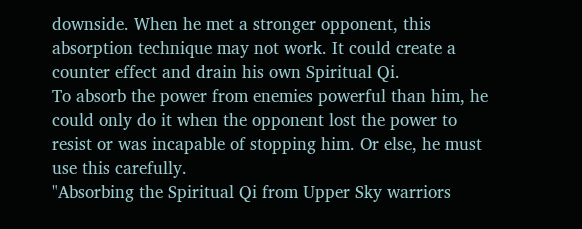downside. When he met a stronger opponent, this absorption technique may not work. It could create a counter effect and drain his own Spiritual Qi.
To absorb the power from enemies powerful than him, he could only do it when the opponent lost the power to resist or was incapable of stopping him. Or else, he must use this carefully.
"Absorbing the Spiritual Qi from Upper Sky warriors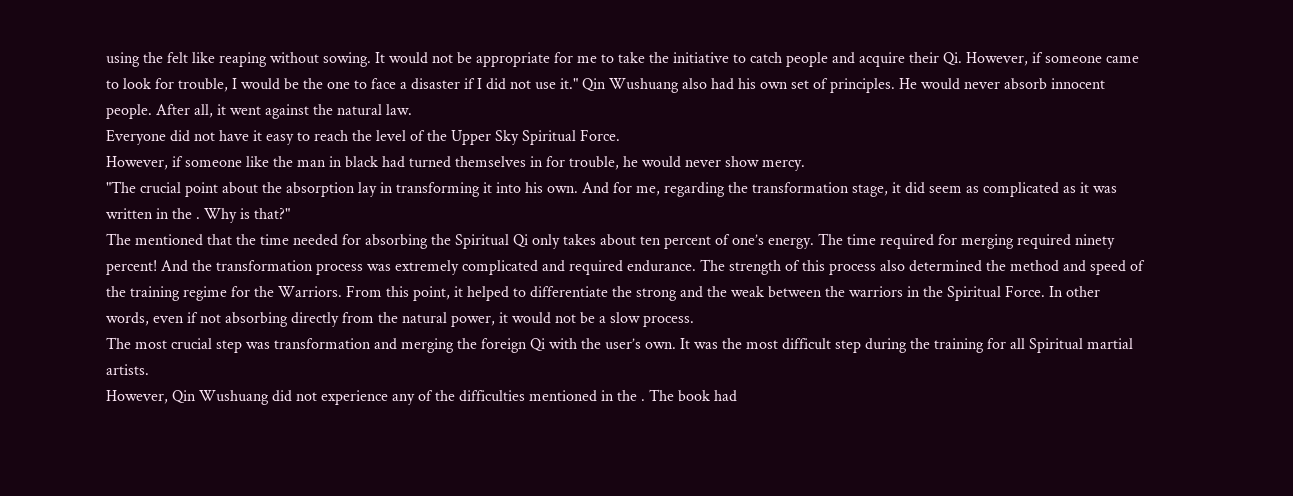using the felt like reaping without sowing. It would not be appropriate for me to take the initiative to catch people and acquire their Qi. However, if someone came to look for trouble, I would be the one to face a disaster if I did not use it." Qin Wushuang also had his own set of principles. He would never absorb innocent people. After all, it went against the natural law.
Everyone did not have it easy to reach the level of the Upper Sky Spiritual Force.
However, if someone like the man in black had turned themselves in for trouble, he would never show mercy.
"The crucial point about the absorption lay in transforming it into his own. And for me, regarding the transformation stage, it did seem as complicated as it was written in the . Why is that?"
The mentioned that the time needed for absorbing the Spiritual Qi only takes about ten percent of one’s energy. The time required for merging required ninety percent! And the transformation process was extremely complicated and required endurance. The strength of this process also determined the method and speed of the training regime for the Warriors. From this point, it helped to differentiate the strong and the weak between the warriors in the Spiritual Force. In other words, even if not absorbing directly from the natural power, it would not be a slow process.
The most crucial step was transformation and merging the foreign Qi with the user’s own. It was the most difficult step during the training for all Spiritual martial artists.
However, Qin Wushuang did not experience any of the difficulties mentioned in the . The book had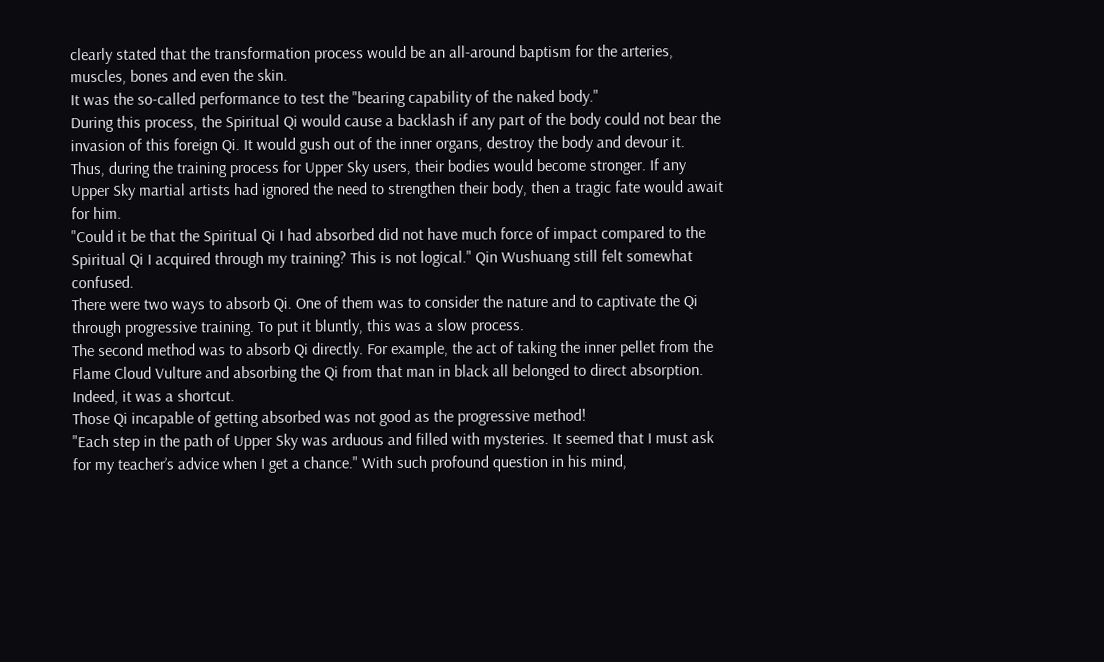clearly stated that the transformation process would be an all-around baptism for the arteries, muscles, bones and even the skin.
It was the so-called performance to test the "bearing capability of the naked body."
During this process, the Spiritual Qi would cause a backlash if any part of the body could not bear the invasion of this foreign Qi. It would gush out of the inner organs, destroy the body and devour it.
Thus, during the training process for Upper Sky users, their bodies would become stronger. If any Upper Sky martial artists had ignored the need to strengthen their body, then a tragic fate would await for him.
"Could it be that the Spiritual Qi I had absorbed did not have much force of impact compared to the Spiritual Qi I acquired through my training? This is not logical." Qin Wushuang still felt somewhat confused.
There were two ways to absorb Qi. One of them was to consider the nature and to captivate the Qi through progressive training. To put it bluntly, this was a slow process.
The second method was to absorb Qi directly. For example, the act of taking the inner pellet from the Flame Cloud Vulture and absorbing the Qi from that man in black all belonged to direct absorption. Indeed, it was a shortcut.
Those Qi incapable of getting absorbed was not good as the progressive method!
"Each step in the path of Upper Sky was arduous and filled with mysteries. It seemed that I must ask for my teacher’s advice when I get a chance." With such profound question in his mind,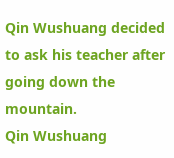Qin Wushuang decided to ask his teacher after going down the mountain.
Qin Wushuang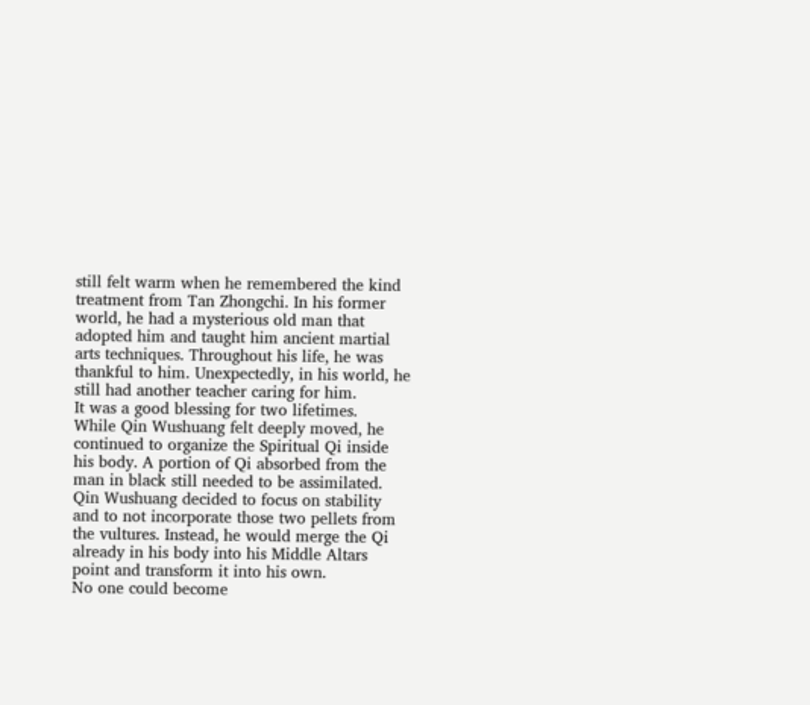still felt warm when he remembered the kind treatment from Tan Zhongchi. In his former world, he had a mysterious old man that adopted him and taught him ancient martial arts techniques. Throughout his life, he was thankful to him. Unexpectedly, in his world, he still had another teacher caring for him.
It was a good blessing for two lifetimes.
While Qin Wushuang felt deeply moved, he continued to organize the Spiritual Qi inside his body. A portion of Qi absorbed from the man in black still needed to be assimilated. Qin Wushuang decided to focus on stability and to not incorporate those two pellets from the vultures. Instead, he would merge the Qi already in his body into his Middle Altars point and transform it into his own.
No one could become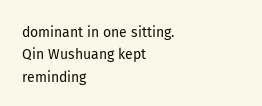dominant in one sitting. Qin Wushuang kept reminding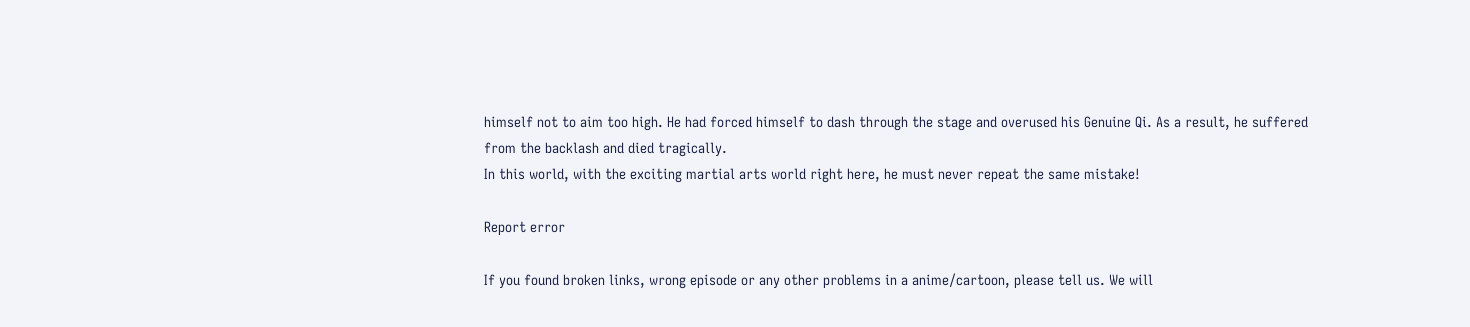himself not to aim too high. He had forced himself to dash through the stage and overused his Genuine Qi. As a result, he suffered from the backlash and died tragically.
In this world, with the exciting martial arts world right here, he must never repeat the same mistake!

Report error

If you found broken links, wrong episode or any other problems in a anime/cartoon, please tell us. We will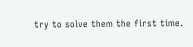try to solve them the first time.